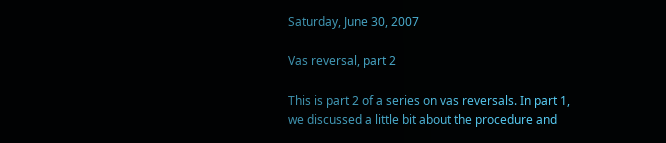Saturday, June 30, 2007

Vas reversal, part 2

This is part 2 of a series on vas reversals. In part 1, we discussed a little bit about the procedure and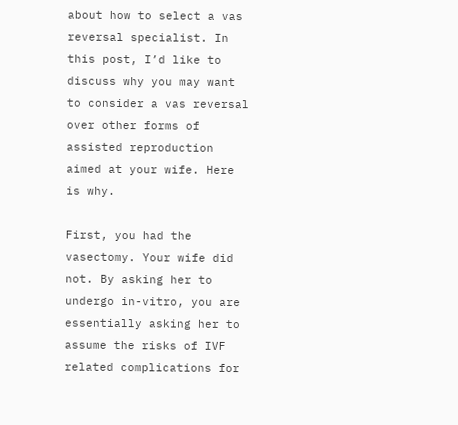about how to select a vas reversal specialist. In this post, I’d like to discuss why you may want to consider a vas reversal over other forms of assisted reproduction aimed at your wife. Here is why.

First, you had the vasectomy. Your wife did not. By asking her to undergo in-vitro, you are essentially asking her to assume the risks of IVF related complications for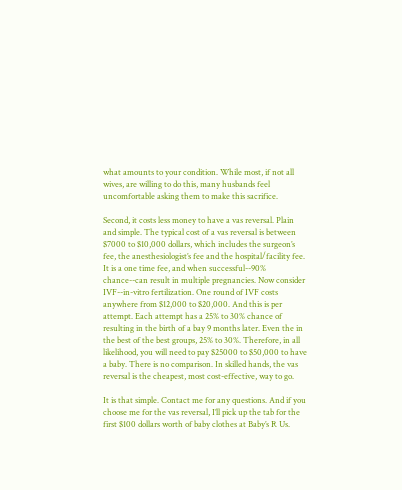what amounts to your condition. While most, if not all wives, are willing to do this, many husbands feel uncomfortable asking them to make this sacrifice.

Second, it costs less money to have a vas reversal. Plain and simple. The typical cost of a vas reversal is between $7000 to $10,000 dollars, which includes the surgeon’s fee, the anesthesiologist’s fee and the hospital/facility fee. It is a one time fee, and when successful--90% chance--can result in multiple pregnancies. Now consider IVF--in-vitro fertilization. One round of IVF costs anywhere from $12,000 to $20,000. And this is per attempt. Each attempt has a 25% to 30% chance of resulting in the birth of a bay 9 months later. Even the in the best of the best groups, 25% to 30%. Therefore, in all likelihood, you will need to pay $25000 to $50,000 to have a baby. There is no comparison. In skilled hands, the vas reversal is the cheapest, most cost-effective, way to go.

It is that simple. Contact me for any questions. And if you choose me for the vas reversal, I’ll pick up the tab for the first $100 dollars worth of baby clothes at Baby’s R Us.